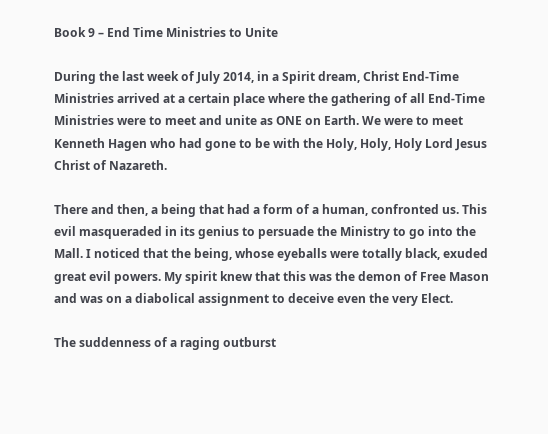Book 9 – End Time Ministries to Unite

During the last week of July 2014, in a Spirit dream, Christ End-Time Ministries arrived at a certain place where the gathering of all End-Time Ministries were to meet and unite as ONE on Earth. We were to meet Kenneth Hagen who had gone to be with the Holy, Holy, Holy Lord Jesus Christ of Nazareth.

There and then, a being that had a form of a human, confronted us. This evil masqueraded in its genius to persuade the Ministry to go into the Mall. I noticed that the being, whose eyeballs were totally black, exuded great evil powers. My spirit knew that this was the demon of Free Mason and was on a diabolical assignment to deceive even the very Elect.

The suddenness of a raging outburst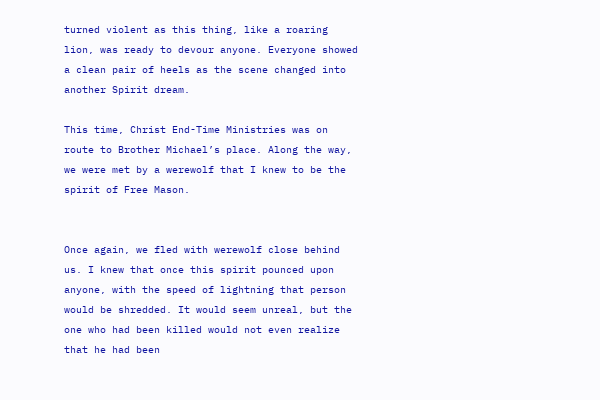turned violent as this thing, like a roaring lion, was ready to devour anyone. Everyone showed a clean pair of heels as the scene changed into another Spirit dream.

This time, Christ End-Time Ministries was on route to Brother Michael’s place. Along the way, we were met by a werewolf that I knew to be the spirit of Free Mason.


Once again, we fled with werewolf close behind us. I knew that once this spirit pounced upon anyone, with the speed of lightning that person would be shredded. It would seem unreal, but the one who had been killed would not even realize that he had been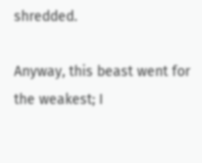shredded.

Anyway, this beast went for the weakest; I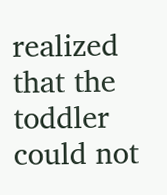realized that the toddler could not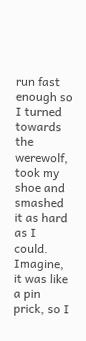run fast enough so I turned towards the werewolf, took my shoe and smashed it as hard as I could. Imagine, it was like a pin prick, so I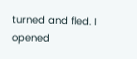turned and fled. I opened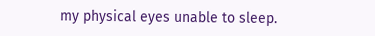my physical eyes unable to sleep.